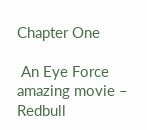Chapter One

 An Eye Force amazing movie – Redbull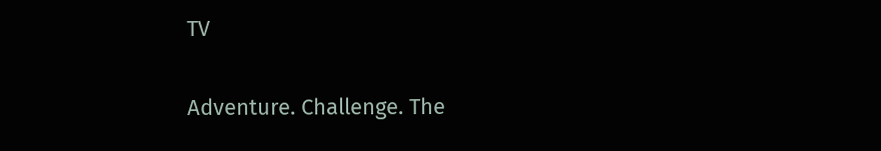TV

Adventure. Challenge. The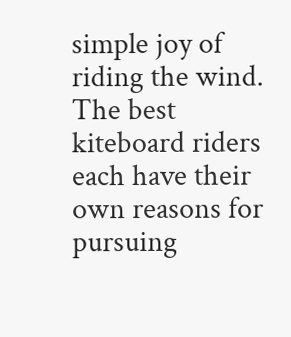simple joy of riding the wind. The best kiteboard riders each have their own reasons for pursuing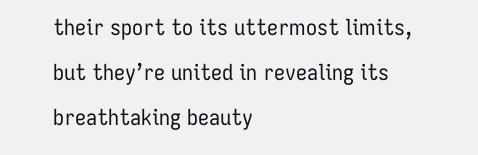their sport to its uttermost limits, but they’re united in revealing its breathtaking beauty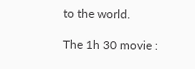to the world.

The 1h 30 movie :